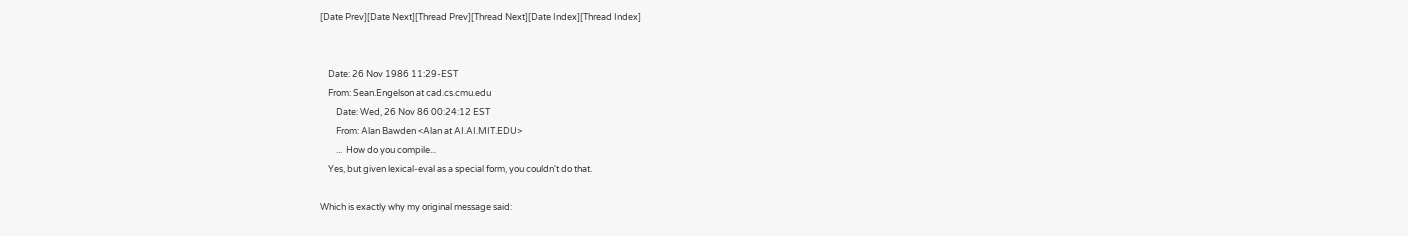[Date Prev][Date Next][Thread Prev][Thread Next][Date Index][Thread Index]


    Date: 26 Nov 1986 11:29-EST
    From: Sean.Engelson at cad.cs.cmu.edu
        Date: Wed, 26 Nov 86 00:24:12 EST
        From: Alan Bawden <Alan at AI.AI.MIT.EDU>
        ...  How do you compile...
    Yes, but given lexical-eval as a special form, you couldn't do that.

Which is exactly why my original message said: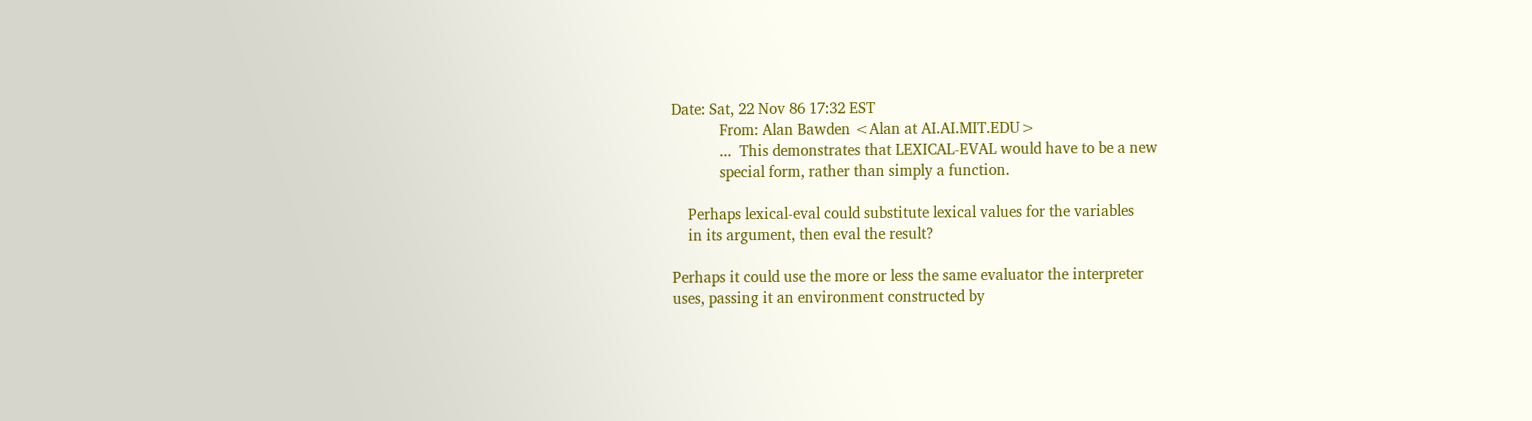Date: Sat, 22 Nov 86 17:32 EST
            From: Alan Bawden <Alan at AI.AI.MIT.EDU>
            ...  This demonstrates that LEXICAL-EVAL would have to be a new
            special form, rather than simply a function.

    Perhaps lexical-eval could substitute lexical values for the variables
    in its argument, then eval the result?

Perhaps it could use the more or less the same evaluator the interpreter
uses, passing it an environment constructed by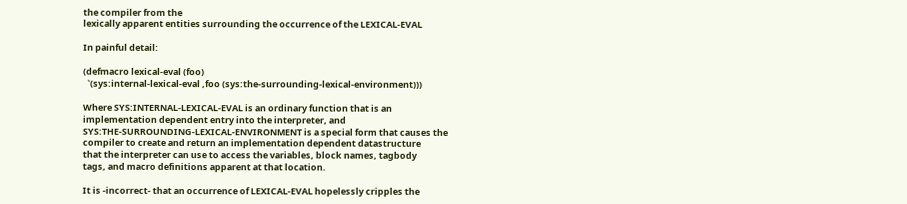the compiler from the
lexically apparent entities surrounding the occurrence of the LEXICAL-EVAL

In painful detail:

(defmacro lexical-eval (foo)
  `(sys:internal-lexical-eval ,foo (sys:the-surrounding-lexical-environment)))

Where SYS:INTERNAL-LEXICAL-EVAL is an ordinary function that is an
implementation dependent entry into the interpreter, and
SYS:THE-SURROUNDING-LEXICAL-ENVIRONMENT is a special form that causes the
compiler to create and return an implementation dependent datastructure
that the interpreter can use to access the variables, block names, tagbody
tags, and macro definitions apparent at that location.

It is -incorrect- that an occurrence of LEXICAL-EVAL hopelessly cripples the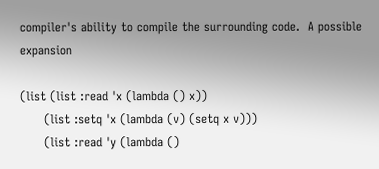compiler's ability to compile the surrounding code.  A possible expansion

(list (list :read 'x (lambda () x))
      (list :setq 'x (lambda (v) (setq x v)))
      (list :read 'y (lambda ()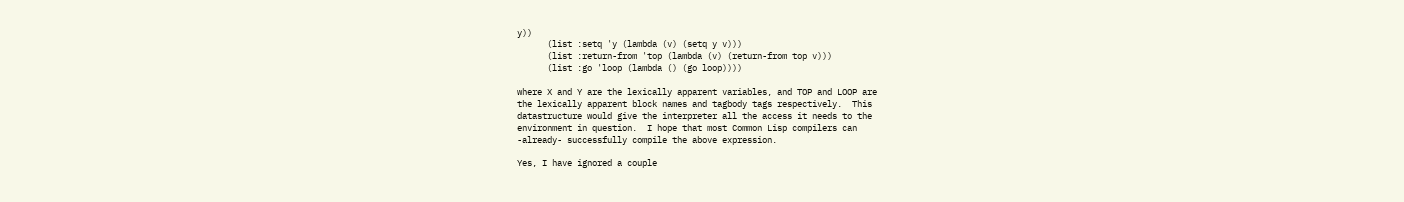y))
      (list :setq 'y (lambda (v) (setq y v)))
      (list :return-from 'top (lambda (v) (return-from top v)))
      (list :go 'loop (lambda () (go loop))))

where X and Y are the lexically apparent variables, and TOP and LOOP are
the lexically apparent block names and tagbody tags respectively.  This
datastructure would give the interpreter all the access it needs to the
environment in question.  I hope that most Common Lisp compilers can
-already- successfully compile the above expression.

Yes, I have ignored a couple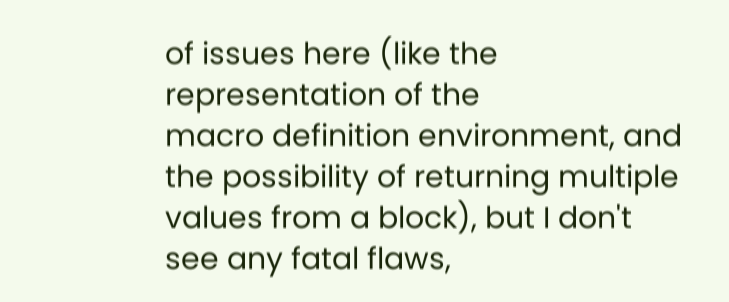of issues here (like the representation of the
macro definition environment, and the possibility of returning multiple
values from a block), but I don't see any fatal flaws,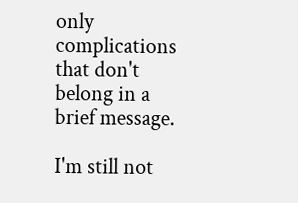only complications
that don't belong in a brief message.

I'm still not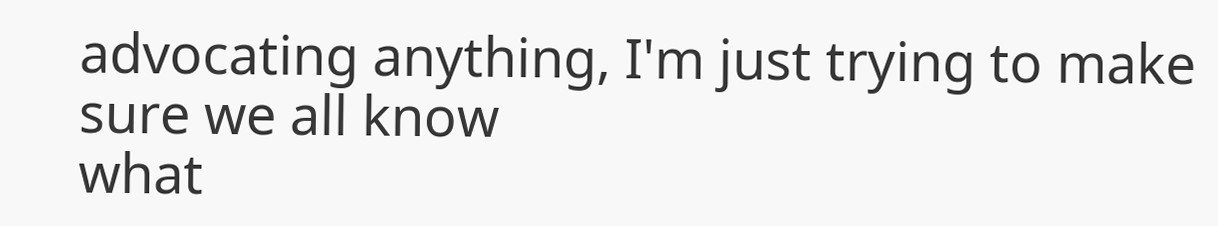advocating anything, I'm just trying to make sure we all know
what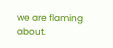we are flaming about.